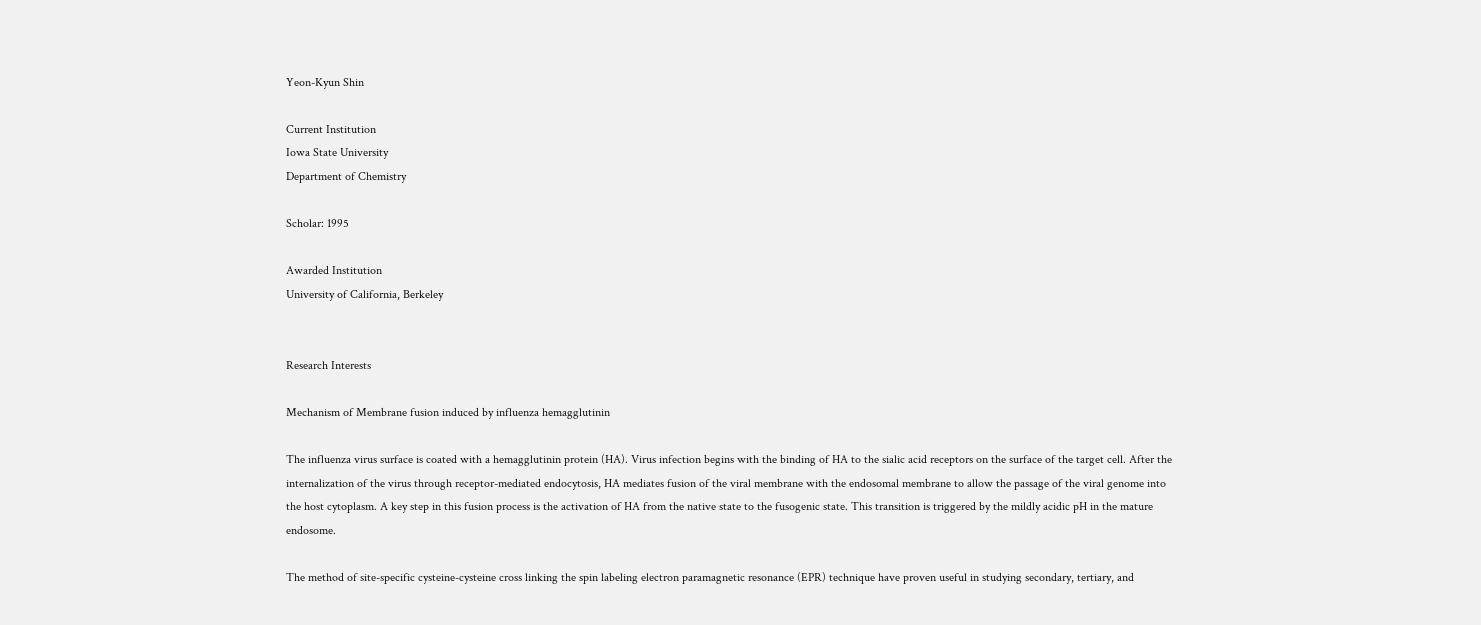Yeon-Kyun Shin

Current Institution
Iowa State University
Department of Chemistry

Scholar: 1995

Awarded Institution
University of California, Berkeley


Research Interests

Mechanism of Membrane fusion induced by influenza hemagglutinin

The influenza virus surface is coated with a hemagglutinin protein (HA). Virus infection begins with the binding of HA to the sialic acid receptors on the surface of the target cell. After the internalization of the virus through receptor-mediated endocytosis, HA mediates fusion of the viral membrane with the endosomal membrane to allow the passage of the viral genome into the host cytoplasm. A key step in this fusion process is the activation of HA from the native state to the fusogenic state. This transition is triggered by the mildly acidic pH in the mature endosome.

The method of site-specific cysteine-cysteine cross linking the spin labeling electron paramagnetic resonance (EPR) technique have proven useful in studying secondary, tertiary, and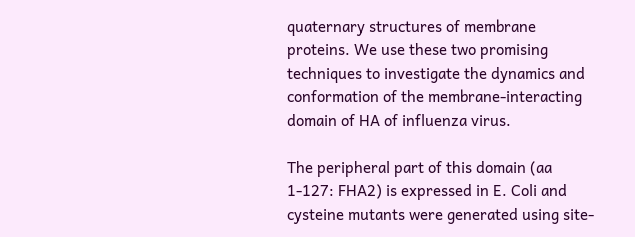quaternary structures of membrane proteins. We use these two promising techniques to investigate the dynamics and conformation of the membrane-interacting domain of HA of influenza virus.

The peripheral part of this domain (aa 1-127: FHA2) is expressed in E. Coli and cysteine mutants were generated using site-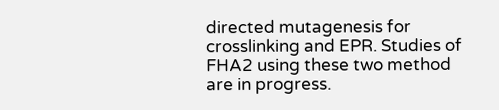directed mutagenesis for crosslinking and EPR. Studies of FHA2 using these two method are in progress.